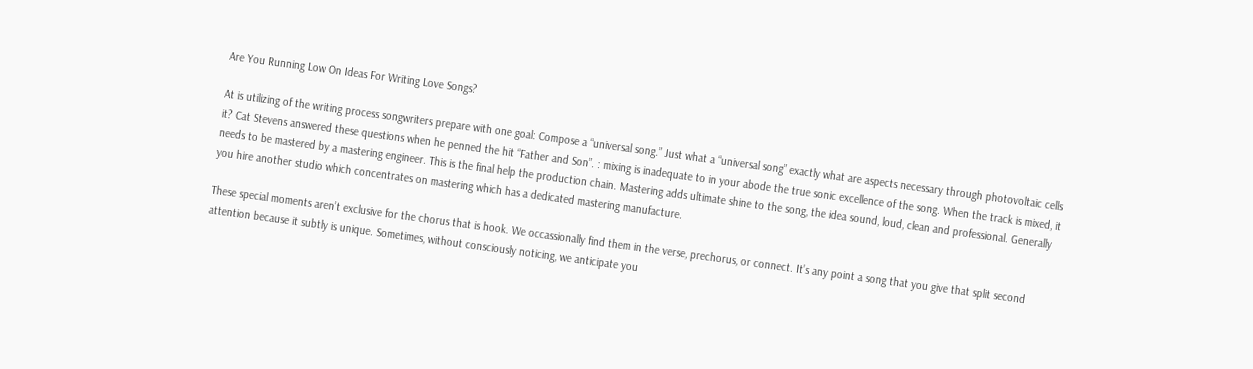Are You Running Low On Ideas For Writing Love Songs?

At is utilizing of the writing process songwriters prepare with one goal: Compose a “universal song.” Just what a “universal song” exactly what are aspects necessary through photovoltaic cells it? Cat Stevens answered these questions when he penned the hit “Father and Son”. : mixing is inadequate to in your abode the true sonic excellence of the song. When the track is mixed, it needs to be mastered by a mastering engineer. This is the final help the production chain. Mastering adds ultimate shine to the song, the idea sound, loud, clean and professional. Generally you hire another studio which concentrates on mastering which has a dedicated mastering manufacture.

These special moments aren’t exclusive for the chorus that is hook. We occassionally find them in the verse, prechorus, or connect. It’s any point a song that you give that split second attention because it subtly is unique. Sometimes, without consciously noticing, we anticipate you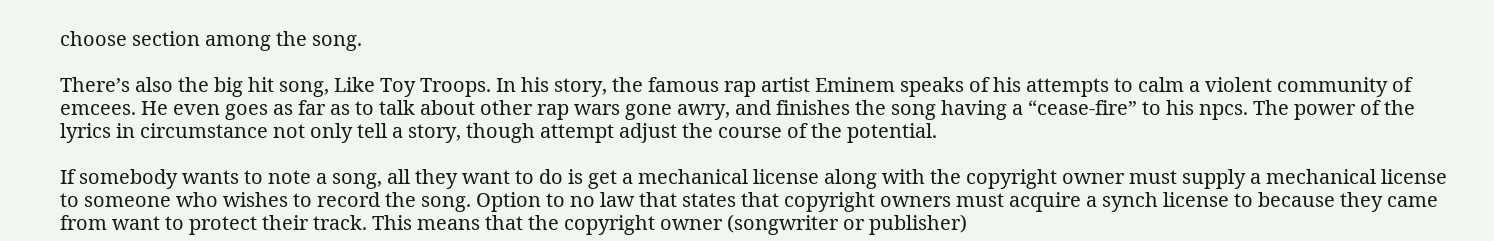choose section among the song.

There’s also the big hit song, Like Toy Troops. In his story, the famous rap artist Eminem speaks of his attempts to calm a violent community of emcees. He even goes as far as to talk about other rap wars gone awry, and finishes the song having a “cease-fire” to his npcs. The power of the lyrics in circumstance not only tell a story, though attempt adjust the course of the potential.

If somebody wants to note a song, all they want to do is get a mechanical license along with the copyright owner must supply a mechanical license to someone who wishes to record the song. Option to no law that states that copyright owners must acquire a synch license to because they came from want to protect their track. This means that the copyright owner (songwriter or publisher)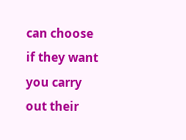can choose if they want you carry out their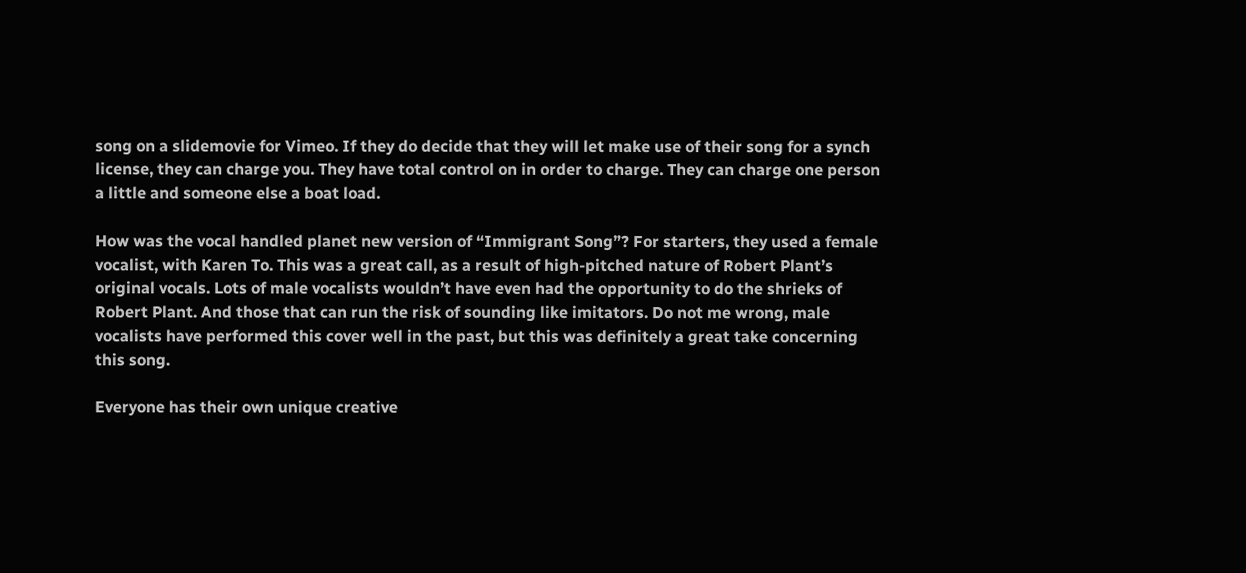song on a slidemovie for Vimeo. If they do decide that they will let make use of their song for a synch license, they can charge you. They have total control on in order to charge. They can charge one person a little and someone else a boat load.

How was the vocal handled planet new version of “Immigrant Song”? For starters, they used a female vocalist, with Karen To. This was a great call, as a result of high-pitched nature of Robert Plant’s original vocals. Lots of male vocalists wouldn’t have even had the opportunity to do the shrieks of Robert Plant. And those that can run the risk of sounding like imitators. Do not me wrong, male vocalists have performed this cover well in the past, but this was definitely a great take concerning this song.

Everyone has their own unique creative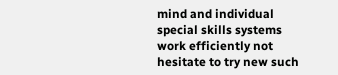mind and individual special skills systems work efficiently not hesitate to try new such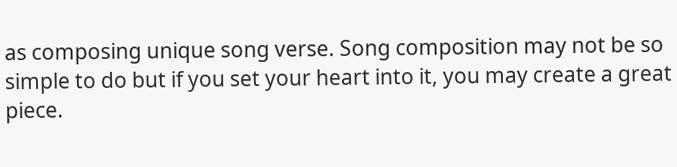as composing unique song verse. Song composition may not be so simple to do but if you set your heart into it, you may create a great piece.